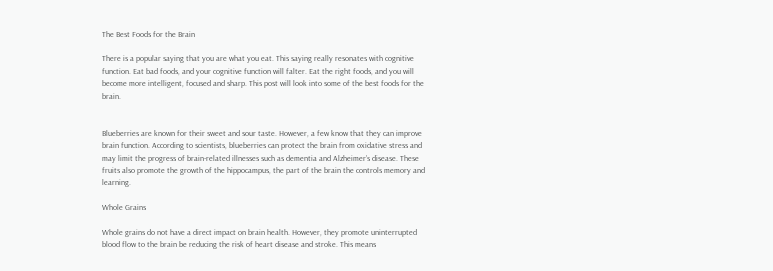The Best Foods for the Brain

There is a popular saying that you are what you eat. This saying really resonates with cognitive function. Eat bad foods, and your cognitive function will falter. Eat the right foods, and you will become more intelligent, focused and sharp. This post will look into some of the best foods for the brain.


Blueberries are known for their sweet and sour taste. However, a few know that they can improve brain function. According to scientists, blueberries can protect the brain from oxidative stress and may limit the progress of brain-related illnesses such as dementia and Alzheimer’s disease. These fruits also promote the growth of the hippocampus, the part of the brain the controls memory and learning.

Whole Grains

Whole grains do not have a direct impact on brain health. However, they promote uninterrupted blood flow to the brain be reducing the risk of heart disease and stroke. This means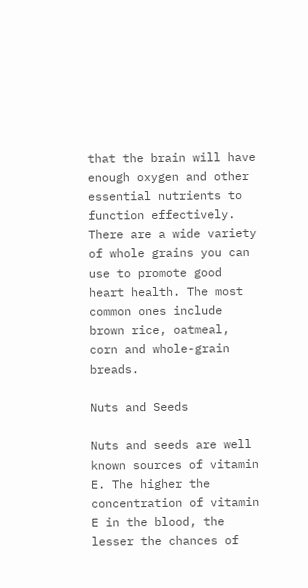that the brain will have enough oxygen and other essential nutrients to function effectively. There are a wide variety of whole grains you can use to promote good heart health. The most common ones include brown rice, oatmeal, corn and whole-grain breads.

Nuts and Seeds

Nuts and seeds are well known sources of vitamin E. The higher the concentration of vitamin E in the blood, the lesser the chances of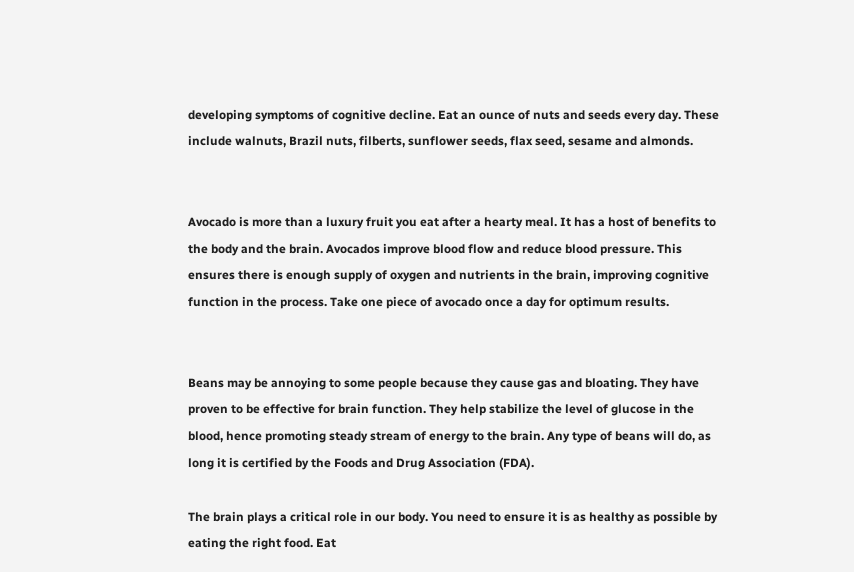developing symptoms of cognitive decline. Eat an ounce of nuts and seeds every day. These include walnuts, Brazil nuts, filberts, sunflower seeds, flax seed, sesame and almonds.


Avocado is more than a luxury fruit you eat after a hearty meal. It has a host of benefits to the body and the brain. Avocados improve blood flow and reduce blood pressure. This ensures there is enough supply of oxygen and nutrients in the brain, improving cognitive function in the process. Take one piece of avocado once a day for optimum results.


Beans may be annoying to some people because they cause gas and bloating. They have proven to be effective for brain function. They help stabilize the level of glucose in the blood, hence promoting steady stream of energy to the brain. Any type of beans will do, as long it is certified by the Foods and Drug Association (FDA).

The brain plays a critical role in our body. You need to ensure it is as healthy as possible by eating the right food. Eat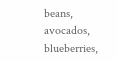beans, avocados, blueberries,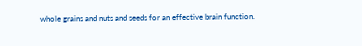whole grains and nuts and seeds for an effective brain function.